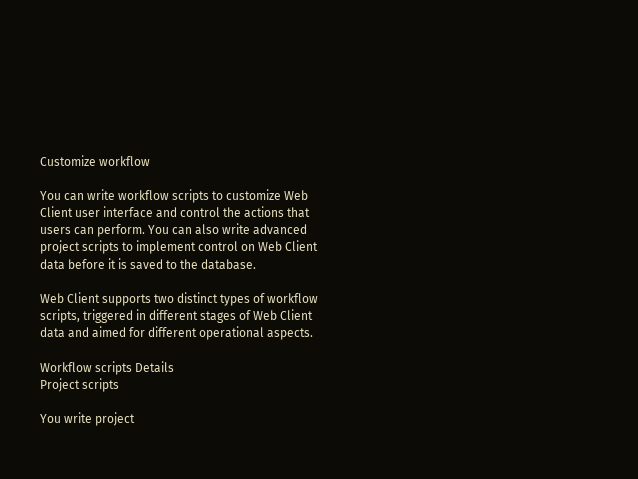Customize workflow

You can write workflow scripts to customize Web Client user interface and control the actions that users can perform. You can also write advanced project scripts to implement control on Web Client data before it is saved to the database.

Web Client supports two distinct types of workflow scripts, triggered in different stages of Web Client data and aimed for different operational aspects.

Workflow scripts Details
Project scripts

You write project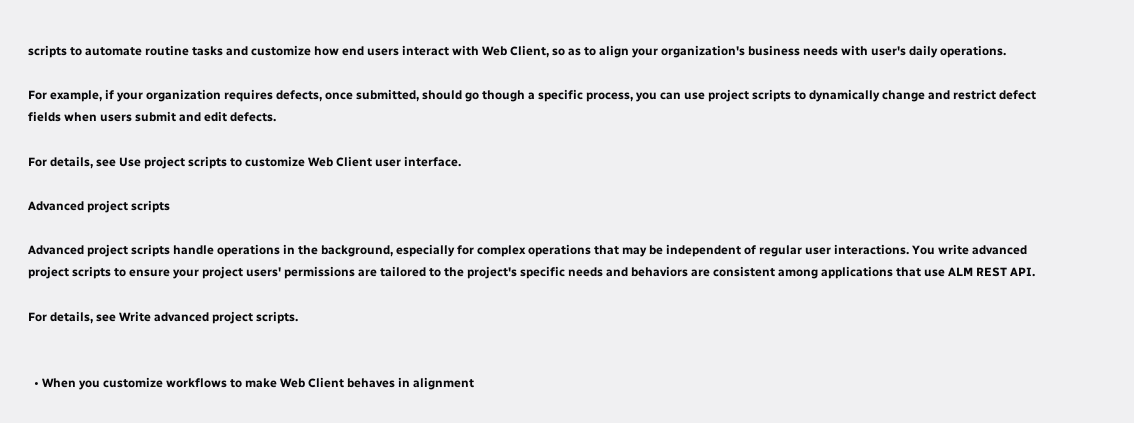scripts to automate routine tasks and customize how end users interact with Web Client, so as to align your organization's business needs with user's daily operations.

For example, if your organization requires defects, once submitted, should go though a specific process, you can use project scripts to dynamically change and restrict defect fields when users submit and edit defects.

For details, see Use project scripts to customize Web Client user interface.

Advanced project scripts

Advanced project scripts handle operations in the background, especially for complex operations that may be independent of regular user interactions. You write advanced project scripts to ensure your project users' permissions are tailored to the project's specific needs and behaviors are consistent among applications that use ALM REST API.

For details, see Write advanced project scripts.


  • When you customize workflows to make Web Client behaves in alignment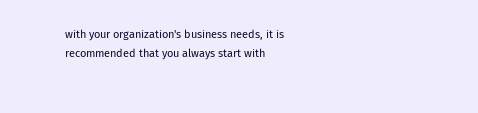with your organization's business needs, it is recommended that you always start with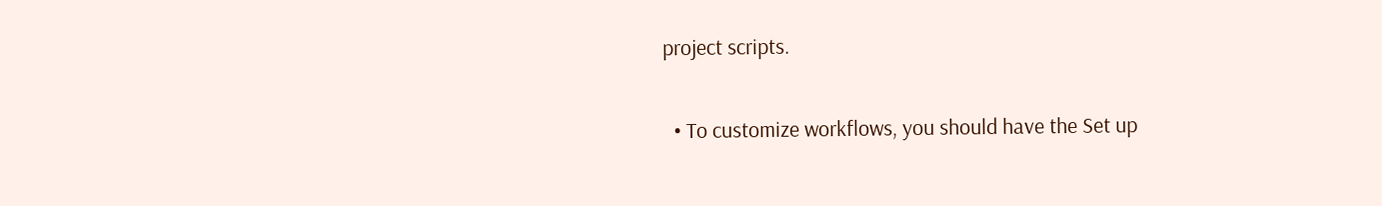project scripts.

  • To customize workflows, you should have the Set up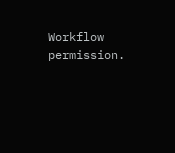Workflow permission.